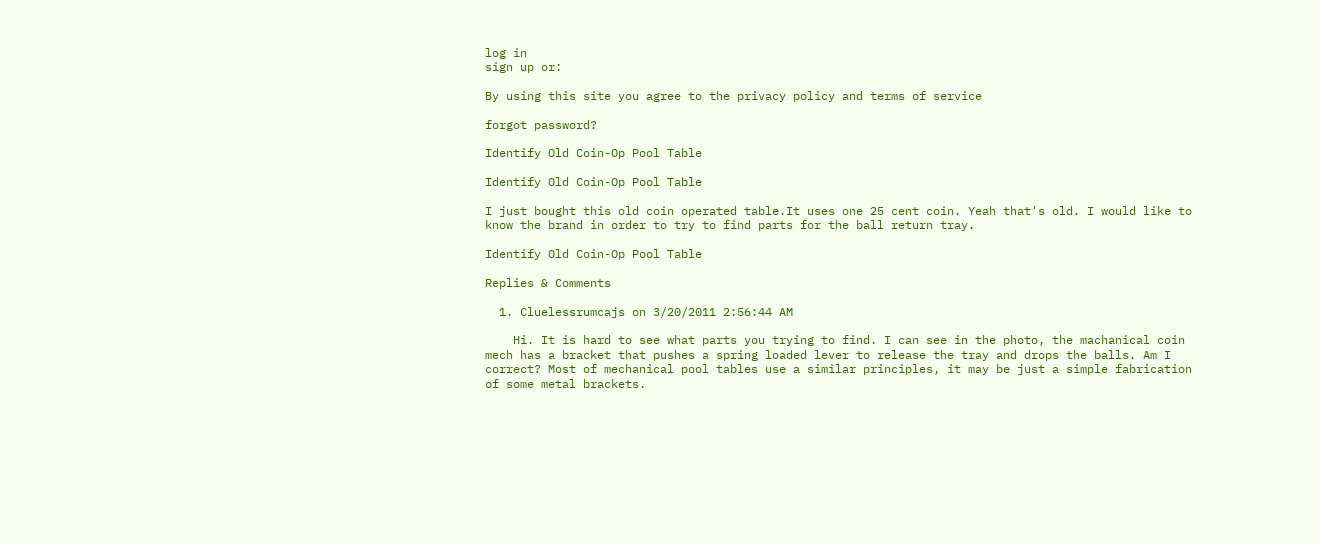log in
sign up or:

By using this site you agree to the privacy policy and terms of service

forgot password?

Identify Old Coin-Op Pool Table

Identify Old Coin-Op Pool Table

I just bought this old coin operated table.It uses one 25 cent coin. Yeah that's old. I would like to know the brand in order to try to find parts for the ball return tray.

Identify Old Coin-Op Pool Table

Replies & Comments

  1. Cluelessrumcajs on 3/20/2011 2:56:44 AM

    Hi. It is hard to see what parts you trying to find. I can see in the photo, the machanical coin mech has a bracket that pushes a spring loaded lever to release the tray and drops the balls. Am I correct? Most of mechanical pool tables use a similar principles, it may be just a simple fabrication of some metal brackets.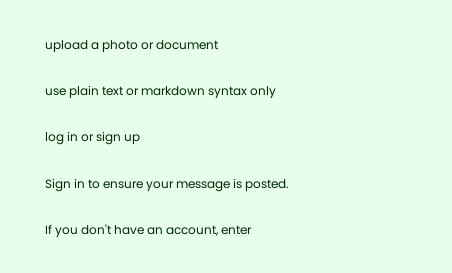upload a photo or document

use plain text or markdown syntax only

log in or sign up

Sign in to ensure your message is posted.

If you don't have an account, enter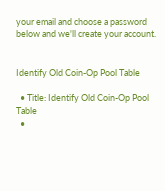your email and choose a password below and we'll create your account.


Identify Old Coin-Op Pool Table

  • Title: Identify Old Coin-Op Pool Table
  •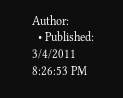Author:
  • Published: 3/4/2011 8:26:53 PM